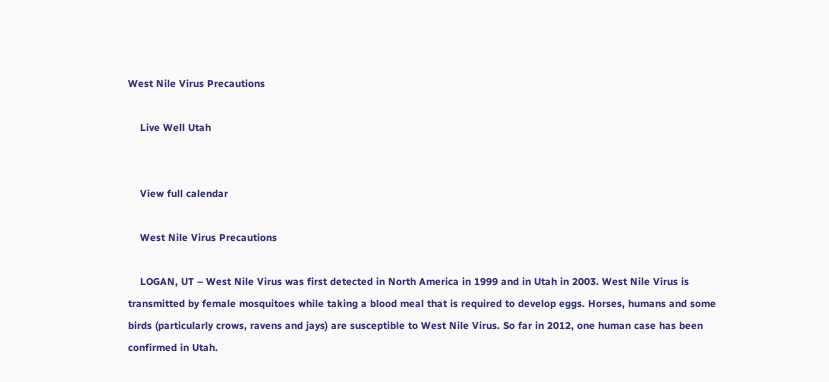West Nile Virus Precautions

    Live Well Utah


    View full calendar

    West Nile Virus Precautions

    LOGAN, UT – West Nile Virus was first detected in North America in 1999 and in Utah in 2003. West Nile Virus is transmitted by female mosquitoes while taking a blood meal that is required to develop eggs. Horses, humans and some birds (particularly crows, ravens and jays) are susceptible to West Nile Virus. So far in 2012, one human case has been confirmed in Utah.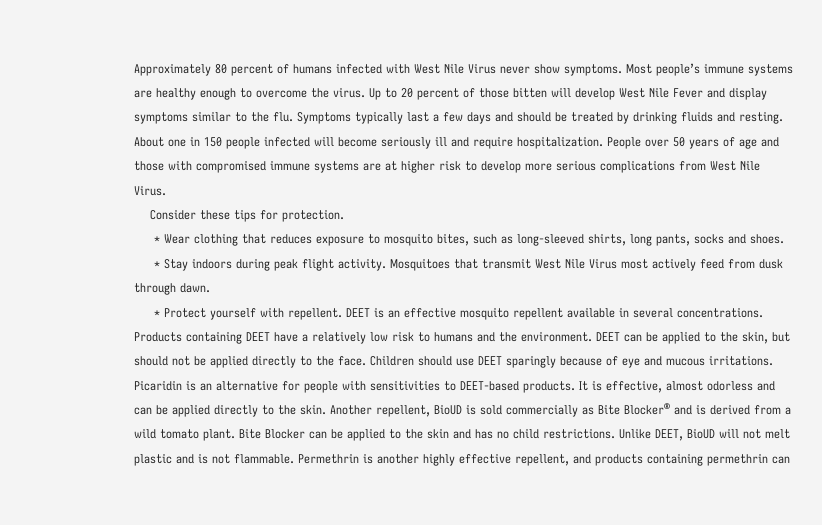Approximately 80 percent of humans infected with West Nile Virus never show symptoms. Most people’s immune systems are healthy enough to overcome the virus. Up to 20 percent of those bitten will develop West Nile Fever and display symptoms similar to the flu. Symptoms typically last a few days and should be treated by drinking fluids and resting. About one in 150 people infected will become seriously ill and require hospitalization. People over 50 years of age and those with compromised immune systems are at higher risk to develop more serious complications from West Nile Virus.
    Consider these tips for protection.
     * Wear clothing that reduces exposure to mosquito bites, such as long-sleeved shirts, long pants, socks and shoes.
     * Stay indoors during peak flight activity. Mosquitoes that transmit West Nile Virus most actively feed from dusk through dawn.
     * Protect yourself with repellent. DEET is an effective mosquito repellent available in several concentrations. Products containing DEET have a relatively low risk to humans and the environment. DEET can be applied to the skin, but should not be applied directly to the face. Children should use DEET sparingly because of eye and mucous irritations. Picaridin is an alternative for people with sensitivities to DEET-based products. It is effective, almost odorless and can be applied directly to the skin. Another repellent, BioUD is sold commercially as Bite Blocker® and is derived from a wild tomato plant. Bite Blocker can be applied to the skin and has no child restrictions. Unlike DEET, BioUD will not melt plastic and is not flammable. Permethrin is another highly effective repellent, and products containing permethrin can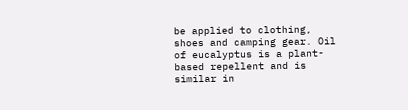be applied to clothing, shoes and camping gear. Oil of eucalyptus is a plant-based repellent and is similar in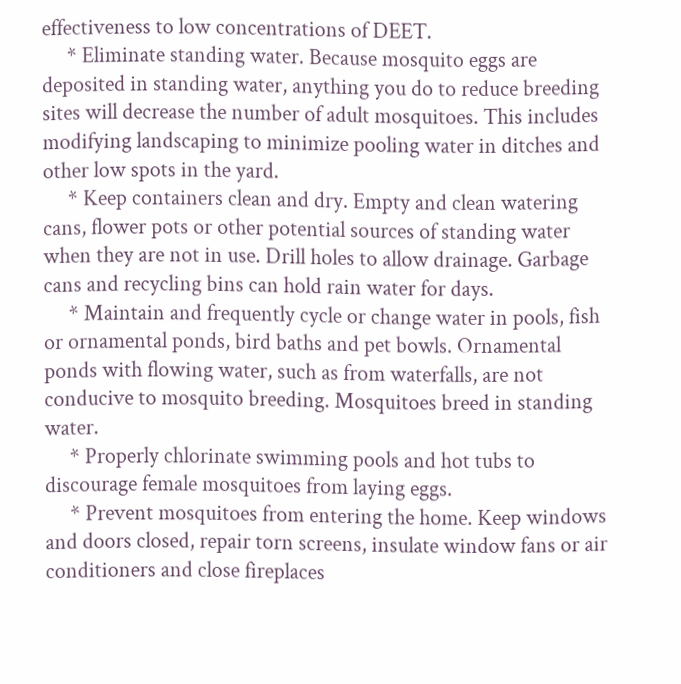effectiveness to low concentrations of DEET.
     * Eliminate standing water. Because mosquito eggs are deposited in standing water, anything you do to reduce breeding sites will decrease the number of adult mosquitoes. This includes modifying landscaping to minimize pooling water in ditches and other low spots in the yard.
     * Keep containers clean and dry. Empty and clean watering cans, flower pots or other potential sources of standing water when they are not in use. Drill holes to allow drainage. Garbage cans and recycling bins can hold rain water for days.
     * Maintain and frequently cycle or change water in pools, fish or ornamental ponds, bird baths and pet bowls. Ornamental ponds with flowing water, such as from waterfalls, are not conducive to mosquito breeding. Mosquitoes breed in standing water.
     * Properly chlorinate swimming pools and hot tubs to discourage female mosquitoes from laying eggs.
     * Prevent mosquitoes from entering the home. Keep windows and doors closed, repair torn screens, insulate window fans or air conditioners and close fireplaces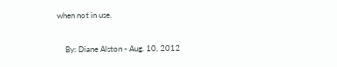when not in use.

    By: Diane Alston - Aug. 10, 2012